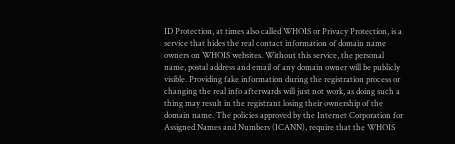ID Protection, at times also called WHOIS or Privacy Protection, is a service that hides the real contact information of domain name owners on WHOIS websites. Without this service, the personal name, postal address and email of any domain owner will be publicly visible. Providing fake information during the registration process or changing the real info afterwards will just not work, as doing such a thing may result in the registrant losing their ownership of the domain name. The policies approved by the Internet Corporation for Assigned Names and Numbers (ICANN), require that the WHOIS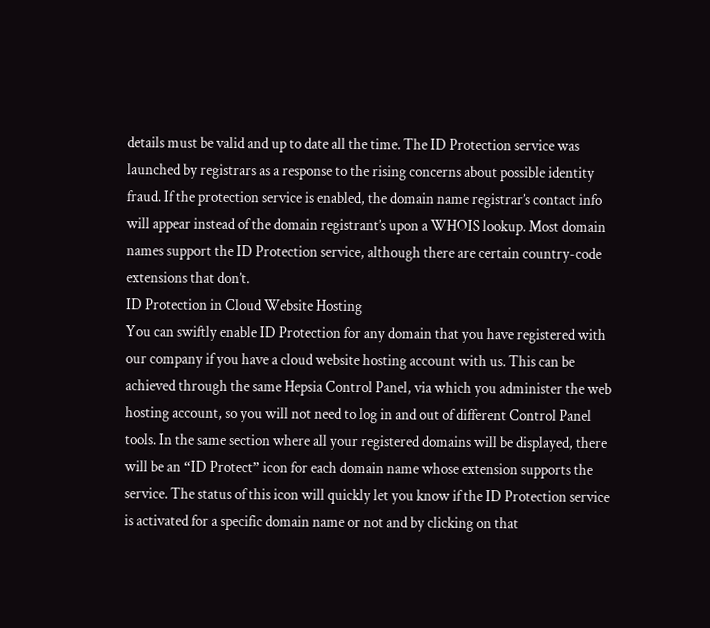details must be valid and up to date all the time. The ID Protection service was launched by registrars as a response to the rising concerns about possible identity fraud. If the protection service is enabled, the domain name registrar’s contact info will appear instead of the domain registrant’s upon a WHOIS lookup. Most domain names support the ID Protection service, although there are certain country-code extensions that don’t.
ID Protection in Cloud Website Hosting
You can swiftly enable ID Protection for any domain that you have registered with our company if you have a cloud website hosting account with us. This can be achieved through the same Hepsia Control Panel, via which you administer the web hosting account, so you will not need to log in and out of different Control Panel tools. In the same section where all your registered domains will be displayed, there will be an “ID Protect” icon for each domain name whose extension supports the service. The status of this icon will quickly let you know if the ID Protection service is activated for a specific domain name or not and by clicking on that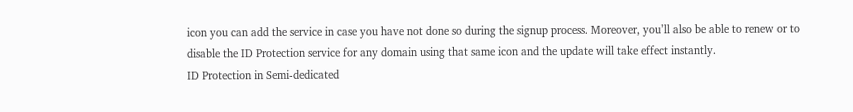icon you can add the service in case you have not done so during the signup process. Moreover, you’ll also be able to renew or to disable the ID Protection service for any domain using that same icon and the update will take effect instantly.
ID Protection in Semi-dedicated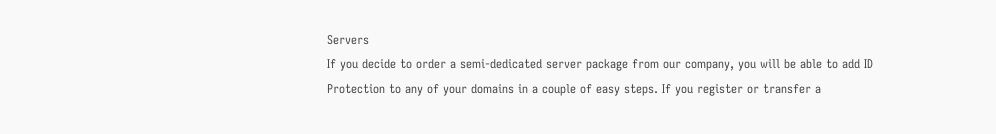Servers
If you decide to order a semi-dedicated server package from our company, you will be able to add ID Protection to any of your domains in a couple of easy steps. If you register or transfer a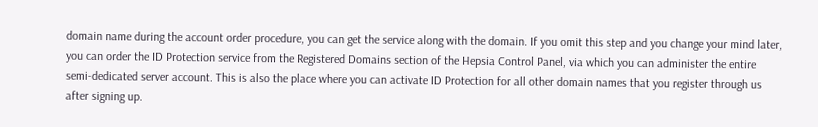domain name during the account order procedure, you can get the service along with the domain. If you omit this step and you change your mind later, you can order the ID Protection service from the Registered Domains section of the Hepsia Control Panel, via which you can administer the entire semi-dedicated server account. This is also the place where you can activate ID Protection for all other domain names that you register through us after signing up.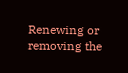Renewing or removing the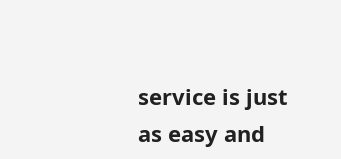service is just as easy and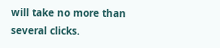will take no more than several clicks.